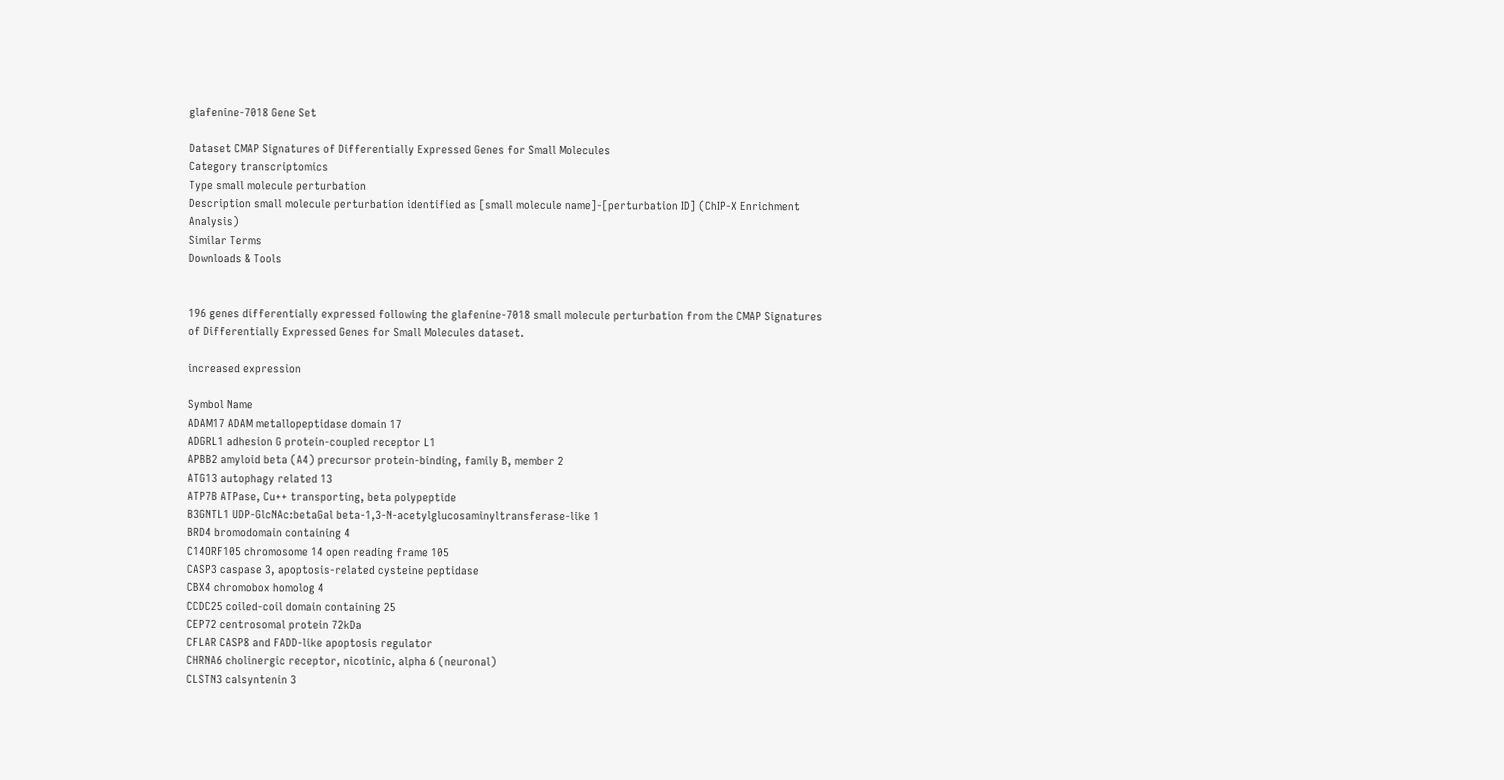glafenine-7018 Gene Set

Dataset CMAP Signatures of Differentially Expressed Genes for Small Molecules
Category transcriptomics
Type small molecule perturbation
Description small molecule perturbation identified as [small molecule name]-[perturbation ID] (ChIP-X Enrichment Analysis)
Similar Terms
Downloads & Tools


196 genes differentially expressed following the glafenine-7018 small molecule perturbation from the CMAP Signatures of Differentially Expressed Genes for Small Molecules dataset.

increased expression

Symbol Name
ADAM17 ADAM metallopeptidase domain 17
ADGRL1 adhesion G protein-coupled receptor L1
APBB2 amyloid beta (A4) precursor protein-binding, family B, member 2
ATG13 autophagy related 13
ATP7B ATPase, Cu++ transporting, beta polypeptide
B3GNTL1 UDP-GlcNAc:betaGal beta-1,3-N-acetylglucosaminyltransferase-like 1
BRD4 bromodomain containing 4
C14ORF105 chromosome 14 open reading frame 105
CASP3 caspase 3, apoptosis-related cysteine peptidase
CBX4 chromobox homolog 4
CCDC25 coiled-coil domain containing 25
CEP72 centrosomal protein 72kDa
CFLAR CASP8 and FADD-like apoptosis regulator
CHRNA6 cholinergic receptor, nicotinic, alpha 6 (neuronal)
CLSTN3 calsyntenin 3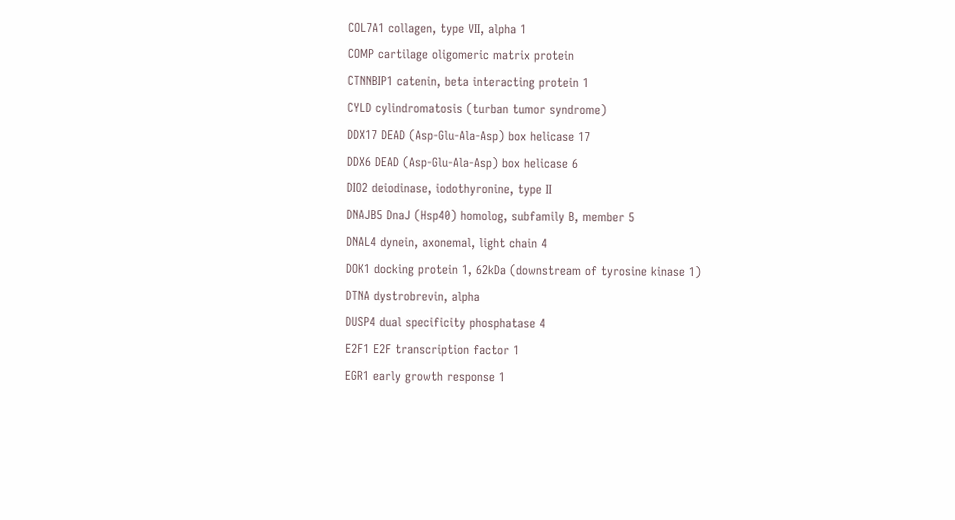COL7A1 collagen, type VII, alpha 1
COMP cartilage oligomeric matrix protein
CTNNBIP1 catenin, beta interacting protein 1
CYLD cylindromatosis (turban tumor syndrome)
DDX17 DEAD (Asp-Glu-Ala-Asp) box helicase 17
DDX6 DEAD (Asp-Glu-Ala-Asp) box helicase 6
DIO2 deiodinase, iodothyronine, type II
DNAJB5 DnaJ (Hsp40) homolog, subfamily B, member 5
DNAL4 dynein, axonemal, light chain 4
DOK1 docking protein 1, 62kDa (downstream of tyrosine kinase 1)
DTNA dystrobrevin, alpha
DUSP4 dual specificity phosphatase 4
E2F1 E2F transcription factor 1
EGR1 early growth response 1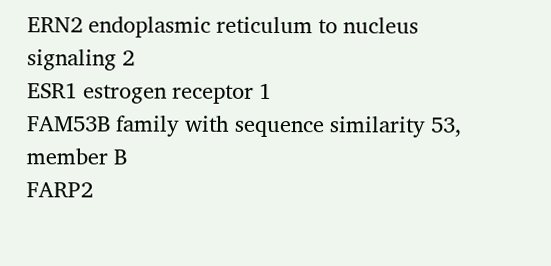ERN2 endoplasmic reticulum to nucleus signaling 2
ESR1 estrogen receptor 1
FAM53B family with sequence similarity 53, member B
FARP2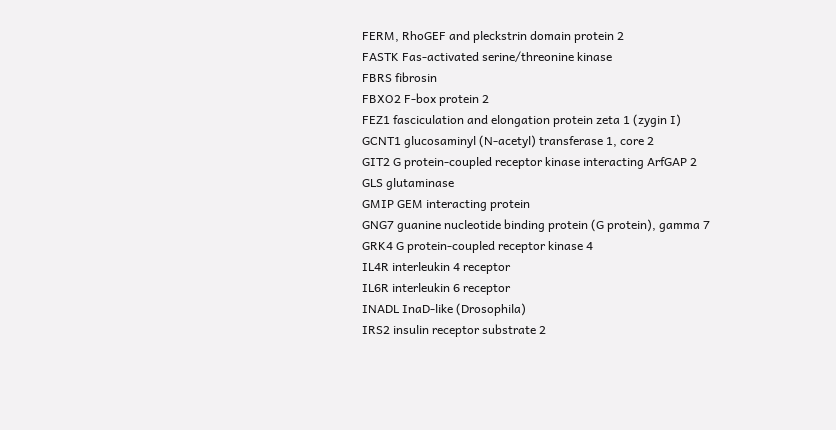FERM, RhoGEF and pleckstrin domain protein 2
FASTK Fas-activated serine/threonine kinase
FBRS fibrosin
FBXO2 F-box protein 2
FEZ1 fasciculation and elongation protein zeta 1 (zygin I)
GCNT1 glucosaminyl (N-acetyl) transferase 1, core 2
GIT2 G protein-coupled receptor kinase interacting ArfGAP 2
GLS glutaminase
GMIP GEM interacting protein
GNG7 guanine nucleotide binding protein (G protein), gamma 7
GRK4 G protein-coupled receptor kinase 4
IL4R interleukin 4 receptor
IL6R interleukin 6 receptor
INADL InaD-like (Drosophila)
IRS2 insulin receptor substrate 2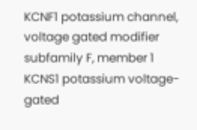KCNF1 potassium channel, voltage gated modifier subfamily F, member 1
KCNS1 potassium voltage-gated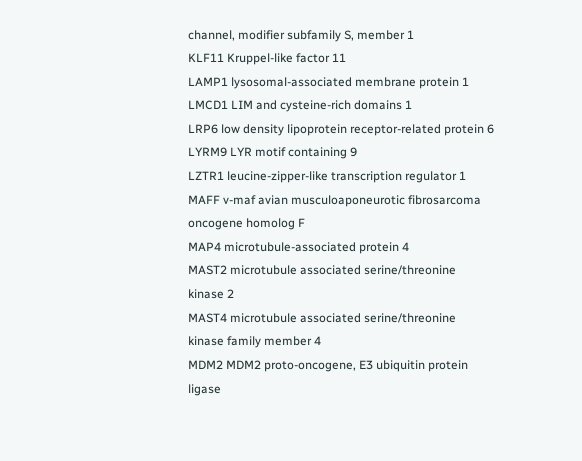channel, modifier subfamily S, member 1
KLF11 Kruppel-like factor 11
LAMP1 lysosomal-associated membrane protein 1
LMCD1 LIM and cysteine-rich domains 1
LRP6 low density lipoprotein receptor-related protein 6
LYRM9 LYR motif containing 9
LZTR1 leucine-zipper-like transcription regulator 1
MAFF v-maf avian musculoaponeurotic fibrosarcoma oncogene homolog F
MAP4 microtubule-associated protein 4
MAST2 microtubule associated serine/threonine kinase 2
MAST4 microtubule associated serine/threonine kinase family member 4
MDM2 MDM2 proto-oncogene, E3 ubiquitin protein ligase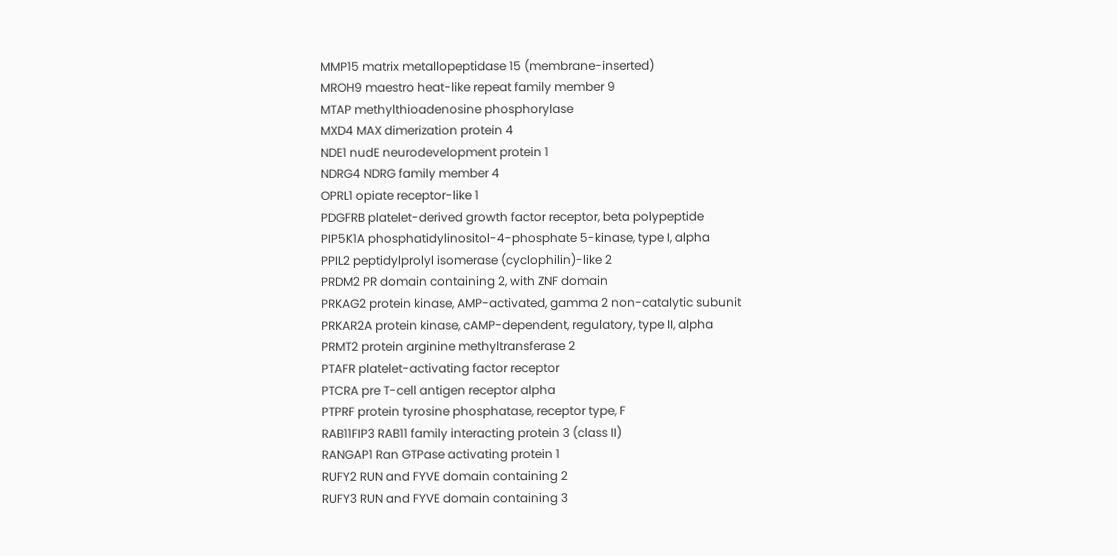MMP15 matrix metallopeptidase 15 (membrane-inserted)
MROH9 maestro heat-like repeat family member 9
MTAP methylthioadenosine phosphorylase
MXD4 MAX dimerization protein 4
NDE1 nudE neurodevelopment protein 1
NDRG4 NDRG family member 4
OPRL1 opiate receptor-like 1
PDGFRB platelet-derived growth factor receptor, beta polypeptide
PIP5K1A phosphatidylinositol-4-phosphate 5-kinase, type I, alpha
PPIL2 peptidylprolyl isomerase (cyclophilin)-like 2
PRDM2 PR domain containing 2, with ZNF domain
PRKAG2 protein kinase, AMP-activated, gamma 2 non-catalytic subunit
PRKAR2A protein kinase, cAMP-dependent, regulatory, type II, alpha
PRMT2 protein arginine methyltransferase 2
PTAFR platelet-activating factor receptor
PTCRA pre T-cell antigen receptor alpha
PTPRF protein tyrosine phosphatase, receptor type, F
RAB11FIP3 RAB11 family interacting protein 3 (class II)
RANGAP1 Ran GTPase activating protein 1
RUFY2 RUN and FYVE domain containing 2
RUFY3 RUN and FYVE domain containing 3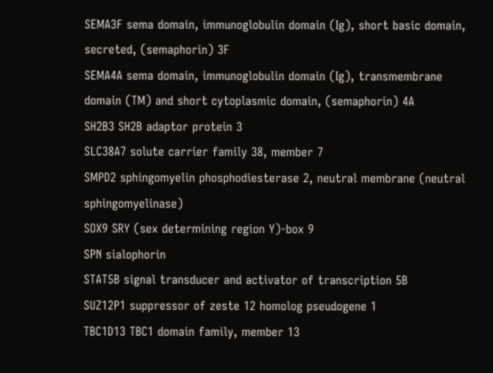SEMA3F sema domain, immunoglobulin domain (Ig), short basic domain, secreted, (semaphorin) 3F
SEMA4A sema domain, immunoglobulin domain (Ig), transmembrane domain (TM) and short cytoplasmic domain, (semaphorin) 4A
SH2B3 SH2B adaptor protein 3
SLC38A7 solute carrier family 38, member 7
SMPD2 sphingomyelin phosphodiesterase 2, neutral membrane (neutral sphingomyelinase)
SOX9 SRY (sex determining region Y)-box 9
SPN sialophorin
STAT5B signal transducer and activator of transcription 5B
SUZ12P1 suppressor of zeste 12 homolog pseudogene 1
TBC1D13 TBC1 domain family, member 13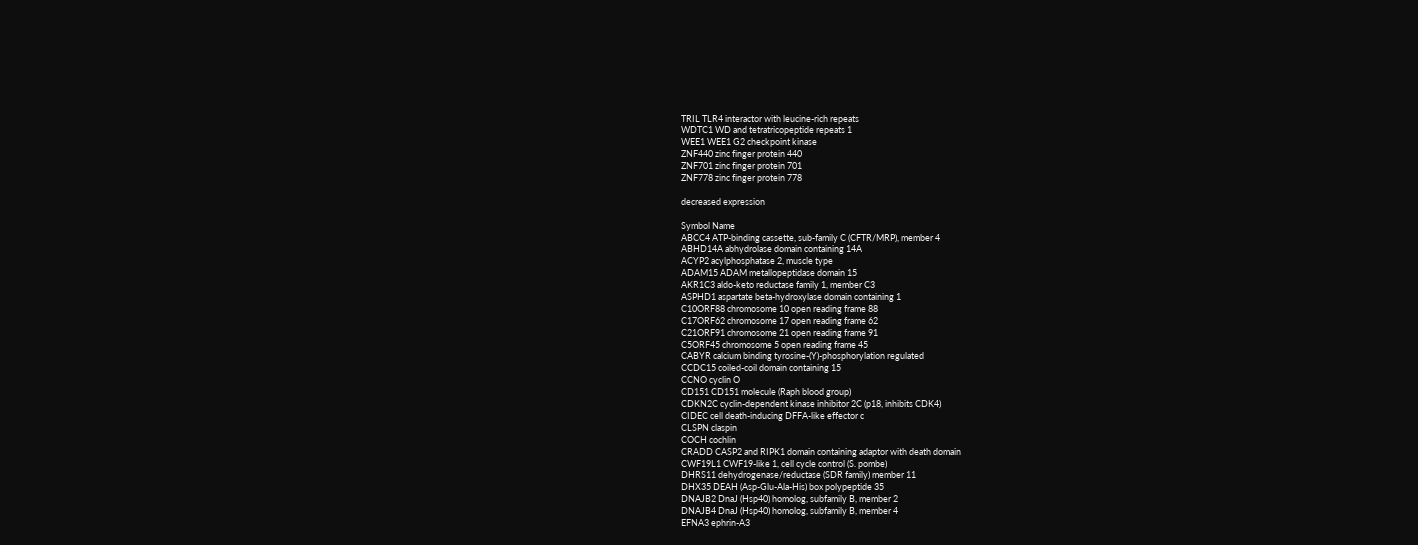TRIL TLR4 interactor with leucine-rich repeats
WDTC1 WD and tetratricopeptide repeats 1
WEE1 WEE1 G2 checkpoint kinase
ZNF440 zinc finger protein 440
ZNF701 zinc finger protein 701
ZNF778 zinc finger protein 778

decreased expression

Symbol Name
ABCC4 ATP-binding cassette, sub-family C (CFTR/MRP), member 4
ABHD14A abhydrolase domain containing 14A
ACYP2 acylphosphatase 2, muscle type
ADAM15 ADAM metallopeptidase domain 15
AKR1C3 aldo-keto reductase family 1, member C3
ASPHD1 aspartate beta-hydroxylase domain containing 1
C10ORF88 chromosome 10 open reading frame 88
C17ORF62 chromosome 17 open reading frame 62
C21ORF91 chromosome 21 open reading frame 91
C5ORF45 chromosome 5 open reading frame 45
CABYR calcium binding tyrosine-(Y)-phosphorylation regulated
CCDC15 coiled-coil domain containing 15
CCNO cyclin O
CD151 CD151 molecule (Raph blood group)
CDKN2C cyclin-dependent kinase inhibitor 2C (p18, inhibits CDK4)
CIDEC cell death-inducing DFFA-like effector c
CLSPN claspin
COCH cochlin
CRADD CASP2 and RIPK1 domain containing adaptor with death domain
CWF19L1 CWF19-like 1, cell cycle control (S. pombe)
DHRS11 dehydrogenase/reductase (SDR family) member 11
DHX35 DEAH (Asp-Glu-Ala-His) box polypeptide 35
DNAJB2 DnaJ (Hsp40) homolog, subfamily B, member 2
DNAJB4 DnaJ (Hsp40) homolog, subfamily B, member 4
EFNA3 ephrin-A3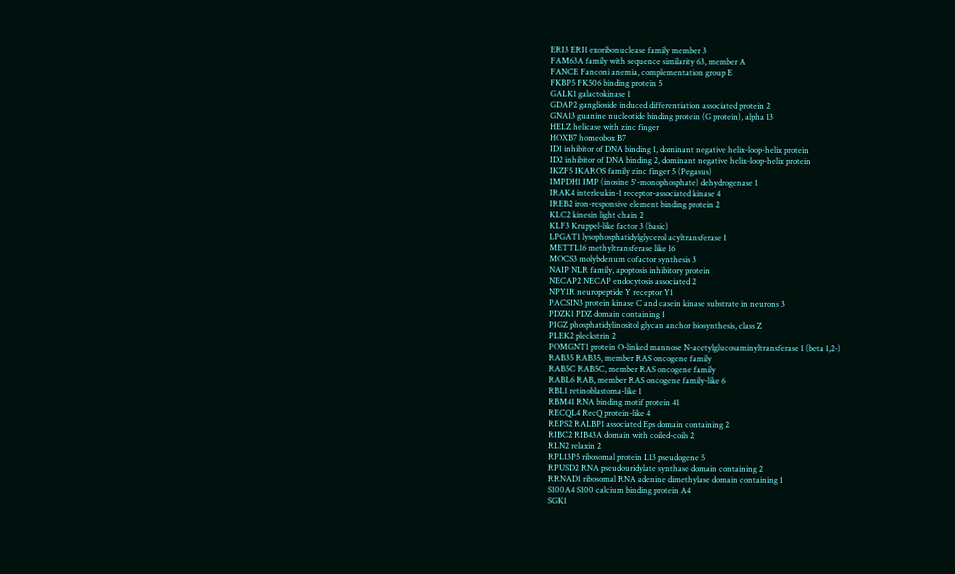ERI3 ERI1 exoribonuclease family member 3
FAM63A family with sequence similarity 63, member A
FANCE Fanconi anemia, complementation group E
FKBP5 FK506 binding protein 5
GALK1 galactokinase 1
GDAP2 ganglioside induced differentiation associated protein 2
GNA13 guanine nucleotide binding protein (G protein), alpha 13
HELZ helicase with zinc finger
HOXB7 homeobox B7
ID1 inhibitor of DNA binding 1, dominant negative helix-loop-helix protein
ID2 inhibitor of DNA binding 2, dominant negative helix-loop-helix protein
IKZF5 IKAROS family zinc finger 5 (Pegasus)
IMPDH1 IMP (inosine 5'-monophosphate) dehydrogenase 1
IRAK4 interleukin-1 receptor-associated kinase 4
IREB2 iron-responsive element binding protein 2
KLC2 kinesin light chain 2
KLF3 Kruppel-like factor 3 (basic)
LPGAT1 lysophosphatidylglycerol acyltransferase 1
METTL16 methyltransferase like 16
MOCS3 molybdenum cofactor synthesis 3
NAIP NLR family, apoptosis inhibitory protein
NECAP2 NECAP endocytosis associated 2
NPY1R neuropeptide Y receptor Y1
PACSIN3 protein kinase C and casein kinase substrate in neurons 3
PDZK1 PDZ domain containing 1
PIGZ phosphatidylinositol glycan anchor biosynthesis, class Z
PLEK2 pleckstrin 2
POMGNT1 protein O-linked mannose N-acetylglucosaminyltransferase 1 (beta 1,2-)
RAB35 RAB35, member RAS oncogene family
RAB5C RAB5C, member RAS oncogene family
RABL6 RAB, member RAS oncogene family-like 6
RBL1 retinoblastoma-like 1
RBM41 RNA binding motif protein 41
RECQL4 RecQ protein-like 4
REPS2 RALBP1 associated Eps domain containing 2
RIBC2 RIB43A domain with coiled-coils 2
RLN2 relaxin 2
RPL13P5 ribosomal protein L13 pseudogene 5
RPUSD2 RNA pseudouridylate synthase domain containing 2
RRNAD1 ribosomal RNA adenine dimethylase domain containing 1
S100A4 S100 calcium binding protein A4
SGK1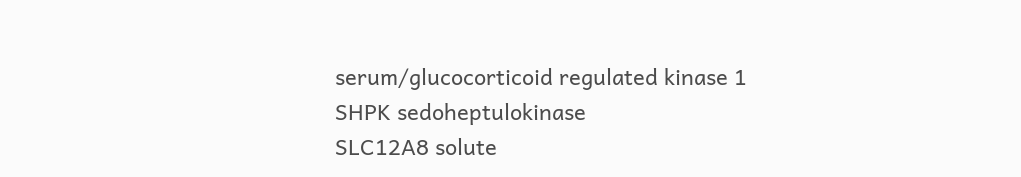serum/glucocorticoid regulated kinase 1
SHPK sedoheptulokinase
SLC12A8 solute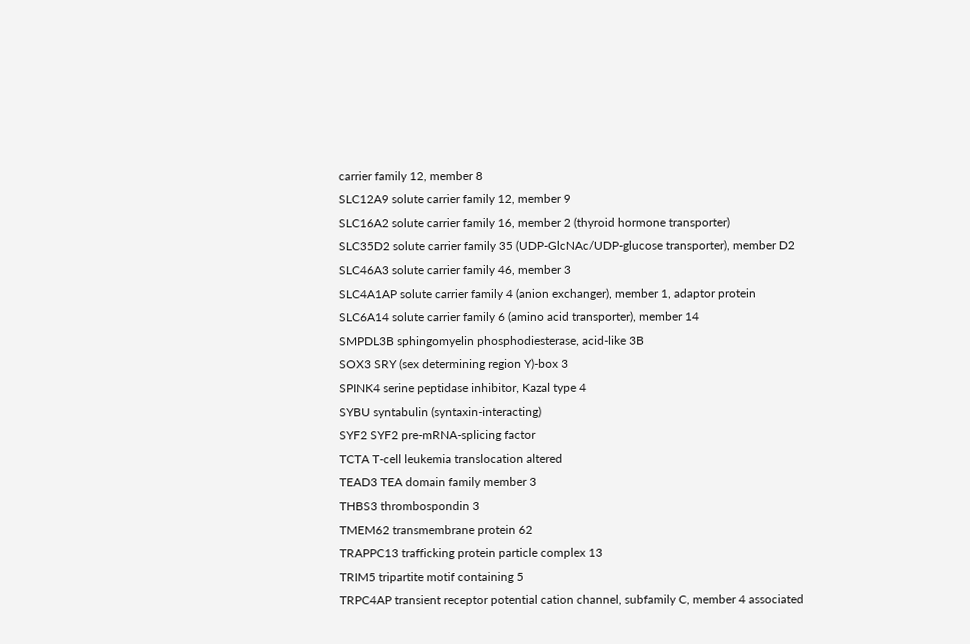carrier family 12, member 8
SLC12A9 solute carrier family 12, member 9
SLC16A2 solute carrier family 16, member 2 (thyroid hormone transporter)
SLC35D2 solute carrier family 35 (UDP-GlcNAc/UDP-glucose transporter), member D2
SLC46A3 solute carrier family 46, member 3
SLC4A1AP solute carrier family 4 (anion exchanger), member 1, adaptor protein
SLC6A14 solute carrier family 6 (amino acid transporter), member 14
SMPDL3B sphingomyelin phosphodiesterase, acid-like 3B
SOX3 SRY (sex determining region Y)-box 3
SPINK4 serine peptidase inhibitor, Kazal type 4
SYBU syntabulin (syntaxin-interacting)
SYF2 SYF2 pre-mRNA-splicing factor
TCTA T-cell leukemia translocation altered
TEAD3 TEA domain family member 3
THBS3 thrombospondin 3
TMEM62 transmembrane protein 62
TRAPPC13 trafficking protein particle complex 13
TRIM5 tripartite motif containing 5
TRPC4AP transient receptor potential cation channel, subfamily C, member 4 associated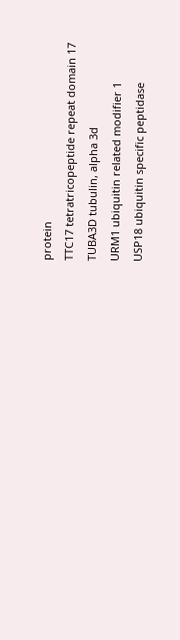protein
TTC17 tetratricopeptide repeat domain 17
TUBA3D tubulin, alpha 3d
URM1 ubiquitin related modifier 1
USP18 ubiquitin specific peptidase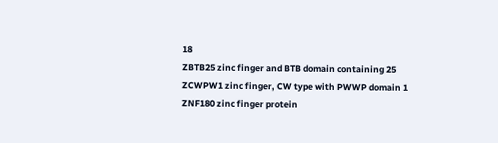18
ZBTB25 zinc finger and BTB domain containing 25
ZCWPW1 zinc finger, CW type with PWWP domain 1
ZNF180 zinc finger protein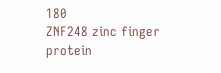180
ZNF248 zinc finger protein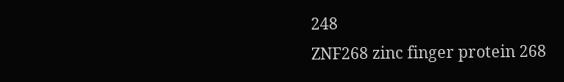248
ZNF268 zinc finger protein 268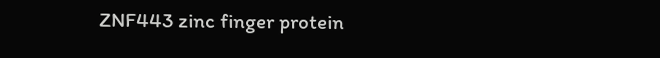ZNF443 zinc finger protein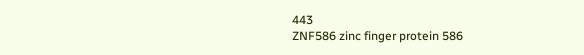443
ZNF586 zinc finger protein 586